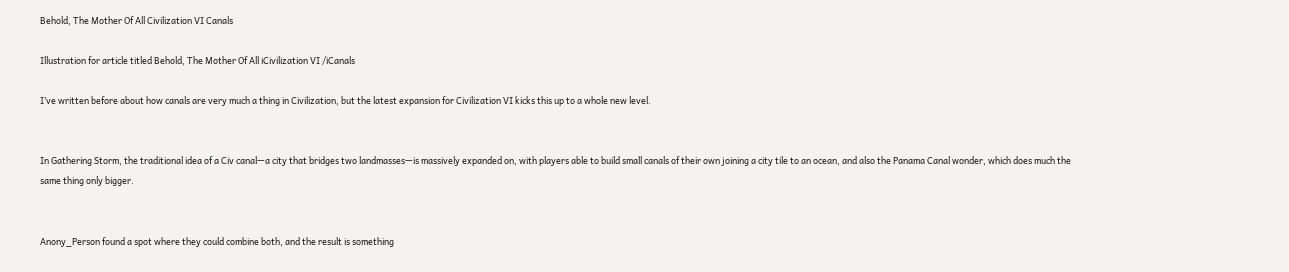Behold, The Mother Of All Civilization VI Canals

Illustration for article titled Behold, The Mother Of All iCivilization VI /iCanals

I’ve written before about how canals are very much a thing in Civilization, but the latest expansion for Civilization VI kicks this up to a whole new level.


In Gathering Storm, the traditional idea of a Civ canal—a city that bridges two landmasses—is massively expanded on, with players able to build small canals of their own joining a city tile to an ocean, and also the Panama Canal wonder, which does much the same thing only bigger.


Anony_Person found a spot where they could combine both, and the result is something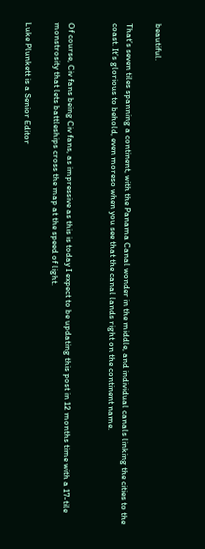beautiful.

That’s seven tiles spanning a continent, with the Panama Canal wonder in the middle, and individual canals linking the cities to the coast. It’s glorious to behold, even moreso when you see that the canal lands right on the continent name.


Of course, Civ fans being Civ fans, as impressive as this is today I expect to be updating this post in 12 months time with a 17-tile monstrosity that lets battleships cross the map at the speed of light.

Luke Plunkett is a Senior Editor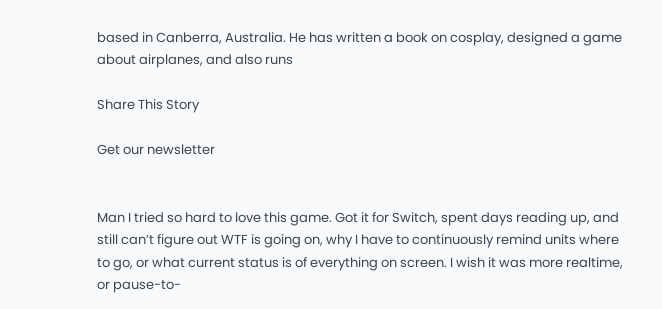based in Canberra, Australia. He has written a book on cosplay, designed a game about airplanes, and also runs

Share This Story

Get our newsletter


Man I tried so hard to love this game. Got it for Switch, spent days reading up, and still can’t figure out WTF is going on, why I have to continuously remind units where to go, or what current status is of everything on screen. I wish it was more realtime, or pause-to-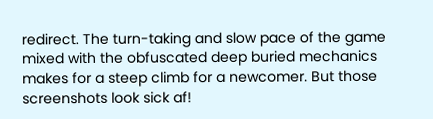redirect. The turn-taking and slow pace of the game mixed with the obfuscated deep buried mechanics makes for a steep climb for a newcomer. But those screenshots look sick af!